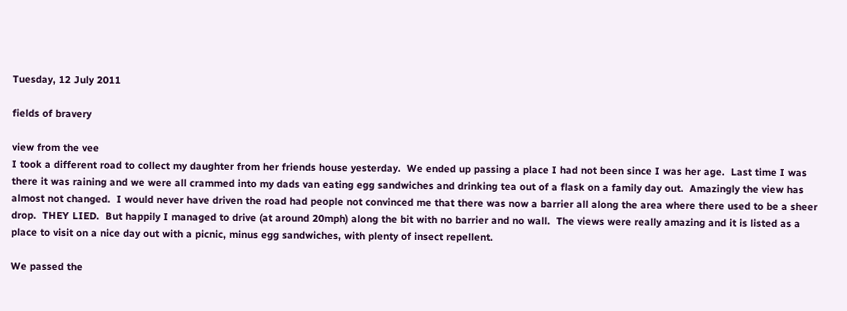Tuesday, 12 July 2011

fields of bravery

view from the vee
I took a different road to collect my daughter from her friends house yesterday.  We ended up passing a place I had not been since I was her age.  Last time I was there it was raining and we were all crammed into my dads van eating egg sandwiches and drinking tea out of a flask on a family day out.  Amazingly the view has almost not changed.  I would never have driven the road had people not convinced me that there was now a barrier all along the area where there used to be a sheer drop.  THEY LIED.  But happily I managed to drive (at around 20mph) along the bit with no barrier and no wall.  The views were really amazing and it is listed as a place to visit on a nice day out with a picnic, minus egg sandwiches, with plenty of insect repellent.

We passed the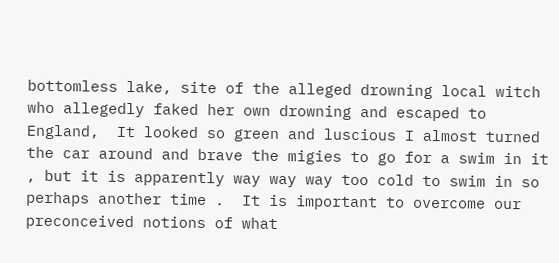bottomless lake, site of the alleged drowning local witch who allegedly faked her own drowning and escaped to England,  It looked so green and luscious I almost turned the car around and brave the migies to go for a swim in it , but it is apparently way way way too cold to swim in so perhaps another time .  It is important to overcome our preconceived notions of what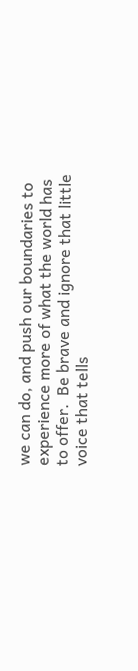we can do, and push our boundaries to experience more of what the world has to offer.  Be brave and ignore that little voice that tells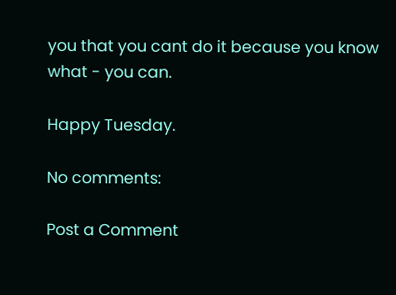you that you cant do it because you know what - you can.

Happy Tuesday.

No comments:

Post a Comment